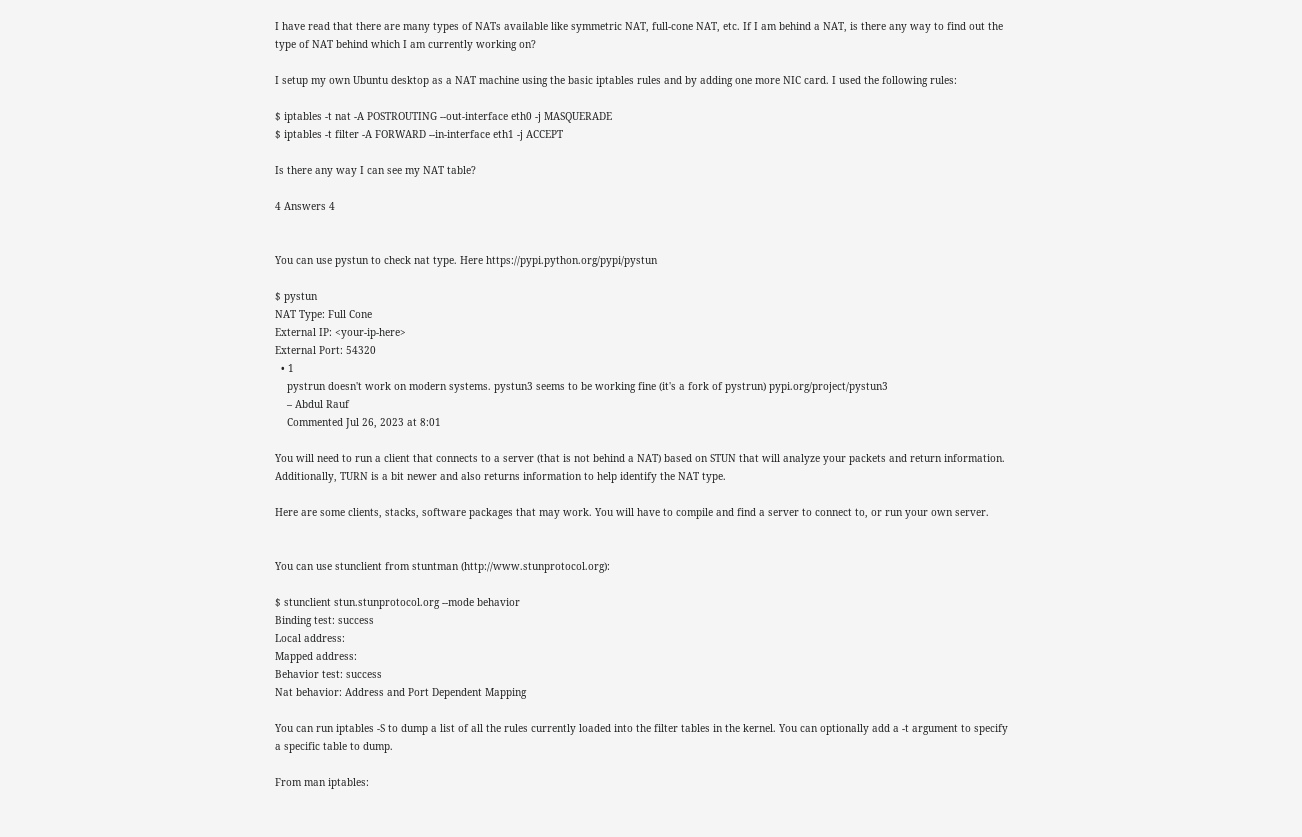I have read that there are many types of NATs available like symmetric NAT, full-cone NAT, etc. If I am behind a NAT, is there any way to find out the type of NAT behind which I am currently working on?

I setup my own Ubuntu desktop as a NAT machine using the basic iptables rules and by adding one more NIC card. I used the following rules:

$ iptables -t nat -A POSTROUTING --out-interface eth0 -j MASQUERADE
$ iptables -t filter -A FORWARD --in-interface eth1 -j ACCEPT

Is there any way I can see my NAT table?

4 Answers 4


You can use pystun to check nat type. Here https://pypi.python.org/pypi/pystun

$ pystun
NAT Type: Full Cone
External IP: <your-ip-here>
External Port: 54320
  • 1
    pystrun doesn't work on modern systems. pystun3 seems to be working fine (it's a fork of pystrun) pypi.org/project/pystun3
    – Abdul Rauf
    Commented Jul 26, 2023 at 8:01

You will need to run a client that connects to a server (that is not behind a NAT) based on STUN that will analyze your packets and return information. Additionally, TURN is a bit newer and also returns information to help identify the NAT type.

Here are some clients, stacks, software packages that may work. You will have to compile and find a server to connect to, or run your own server.


You can use stunclient from stuntman (http://www.stunprotocol.org):

$ stunclient stun.stunprotocol.org --mode behavior
Binding test: success
Local address:
Mapped address:
Behavior test: success
Nat behavior: Address and Port Dependent Mapping

You can run iptables -S to dump a list of all the rules currently loaded into the filter tables in the kernel. You can optionally add a -t argument to specify a specific table to dump.

From man iptables: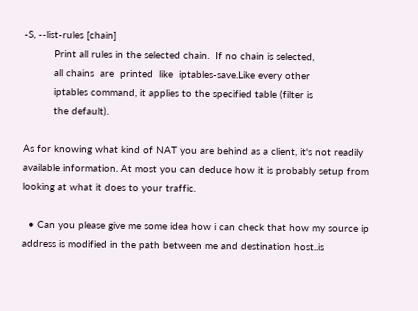-S, --list-rules [chain]
          Print all rules in the selected chain.  If no chain is selected,
          all chains  are  printed  like  iptables-save.Like every other
          iptables command, it applies to the specified table (filter is
          the default).

As for knowing what kind of NAT you are behind as a client, it's not readily available information. At most you can deduce how it is probably setup from looking at what it does to your traffic.

  • Can you please give me some idea how i can check that how my source ip address is modified in the path between me and destination host..is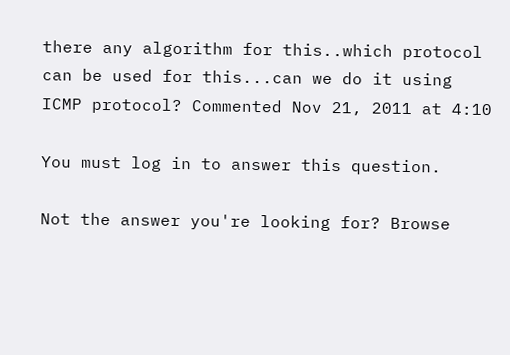there any algorithm for this..which protocol can be used for this...can we do it using ICMP protocol? Commented Nov 21, 2011 at 4:10

You must log in to answer this question.

Not the answer you're looking for? Browse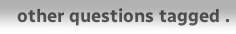other questions tagged .